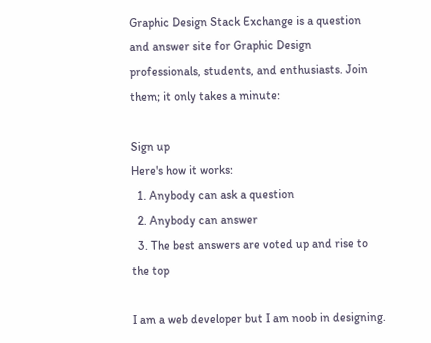Graphic Design Stack Exchange is a question and answer site for Graphic Design professionals, students, and enthusiasts. Join them; it only takes a minute:

Sign up
Here's how it works:
  1. Anybody can ask a question
  2. Anybody can answer
  3. The best answers are voted up and rise to the top

I am a web developer but I am noob in designing.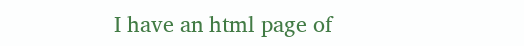I have an html page of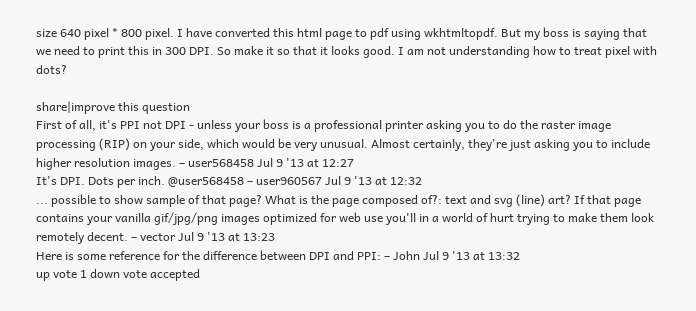size 640 pixel * 800 pixel. I have converted this html page to pdf using wkhtmltopdf. But my boss is saying that we need to print this in 300 DPI. So make it so that it looks good. I am not understanding how to treat pixel with dots?

share|improve this question
First of all, it's PPI not DPI - unless your boss is a professional printer asking you to do the raster image processing (RIP) on your side, which would be very unusual. Almost certainly, they're just asking you to include higher resolution images. – user568458 Jul 9 '13 at 12:27
It's DPI. Dots per inch. @user568458 – user960567 Jul 9 '13 at 12:32
... possible to show sample of that page? What is the page composed of?: text and svg (line) art? If that page contains your vanilla gif/jpg/png images optimized for web use you'll in a world of hurt trying to make them look remotely decent. – vector Jul 9 '13 at 13:23
Here is some reference for the difference between DPI and PPI: – John Jul 9 '13 at 13:32
up vote 1 down vote accepted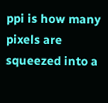ppi is how many pixels are squeezed into a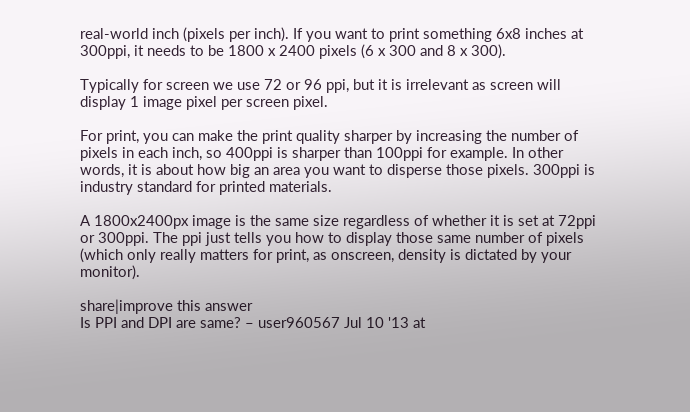real-world inch (pixels per inch). If you want to print something 6x8 inches at 300ppi, it needs to be 1800 x 2400 pixels (6 x 300 and 8 x 300).

Typically for screen we use 72 or 96 ppi, but it is irrelevant as screen will display 1 image pixel per screen pixel.

For print, you can make the print quality sharper by increasing the number of pixels in each inch, so 400ppi is sharper than 100ppi for example. In other words, it is about how big an area you want to disperse those pixels. 300ppi is industry standard for printed materials.

A 1800x2400px image is the same size regardless of whether it is set at 72ppi or 300ppi. The ppi just tells you how to display those same number of pixels (which only really matters for print, as onscreen, density is dictated by your monitor).

share|improve this answer
Is PPI and DPI are same? – user960567 Jul 10 '13 at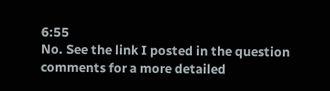6:55
No. See the link I posted in the question comments for a more detailed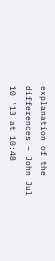explanation of the differences – John Jul 10 '13 at 10:48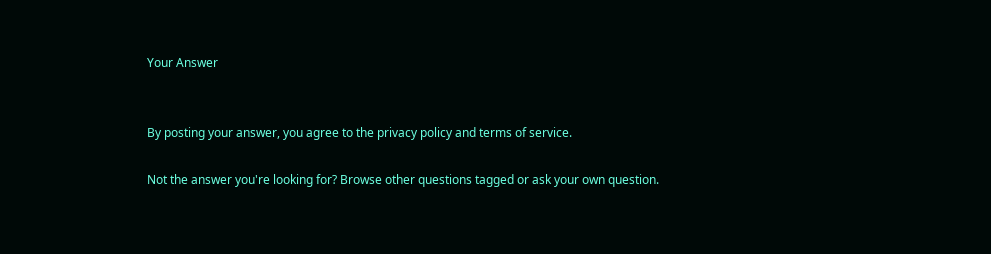Your Answer


By posting your answer, you agree to the privacy policy and terms of service.

Not the answer you're looking for? Browse other questions tagged or ask your own question.